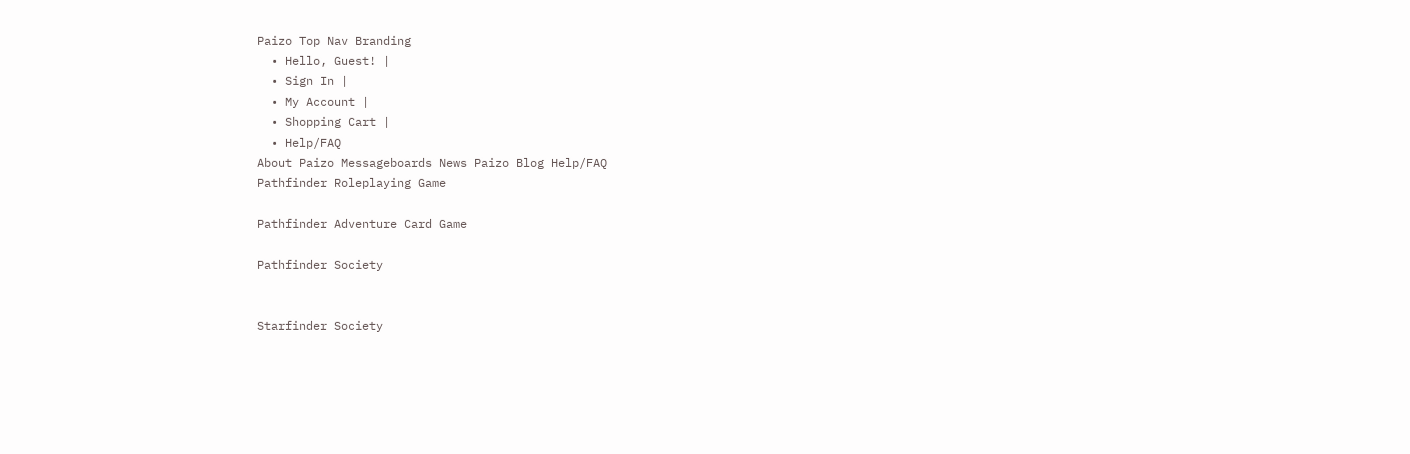Paizo Top Nav Branding
  • Hello, Guest! |
  • Sign In |
  • My Account |
  • Shopping Cart |
  • Help/FAQ
About Paizo Messageboards News Paizo Blog Help/FAQ
Pathfinder Roleplaying Game

Pathfinder Adventure Card Game

Pathfinder Society


Starfinder Society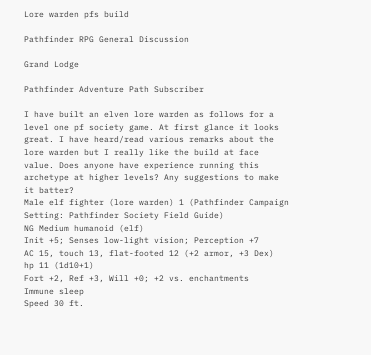Lore warden pfs build

Pathfinder RPG General Discussion

Grand Lodge

Pathfinder Adventure Path Subscriber

I have built an elven lore warden as follows for a level one pf society game. At first glance it looks great. I have heard/read various remarks about the lore warden but I really like the build at face value. Does anyone have experience running this archetype at higher levels? Any suggestions to make it batter?
Male elf fighter (lore warden) 1 (Pathfinder Campaign Setting: Pathfinder Society Field Guide)
NG Medium humanoid (elf)
Init +5; Senses low-light vision; Perception +7
AC 15, touch 13, flat-footed 12 (+2 armor, +3 Dex)
hp 11 (1d10+1)
Fort +2, Ref +3, Will +0; +2 vs. enchantments
Immune sleep
Speed 30 ft.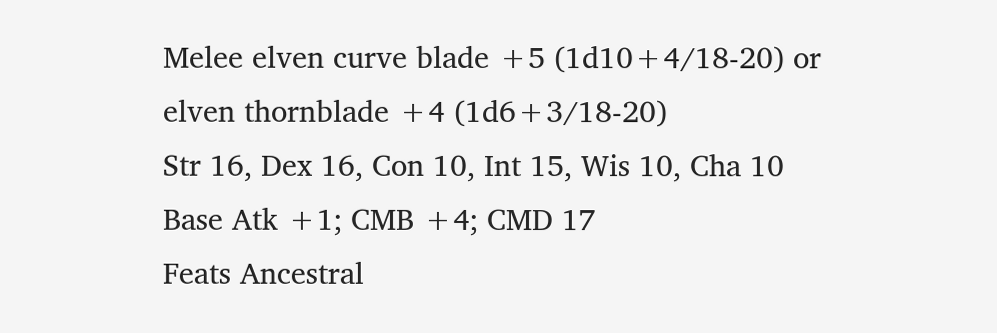Melee elven curve blade +5 (1d10+4/18-20) or
elven thornblade +4 (1d6+3/18-20)
Str 16, Dex 16, Con 10, Int 15, Wis 10, Cha 10
Base Atk +1; CMB +4; CMD 17
Feats Ancestral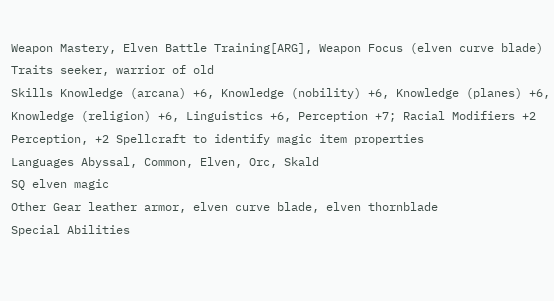Weapon Mastery, Elven Battle Training[ARG], Weapon Focus (elven curve blade)
Traits seeker, warrior of old
Skills Knowledge (arcana) +6, Knowledge (nobility) +6, Knowledge (planes) +6, Knowledge (religion) +6, Linguistics +6, Perception +7; Racial Modifiers +2 Perception, +2 Spellcraft to identify magic item properties
Languages Abyssal, Common, Elven, Orc, Skald
SQ elven magic
Other Gear leather armor, elven curve blade, elven thornblade
Special Abilities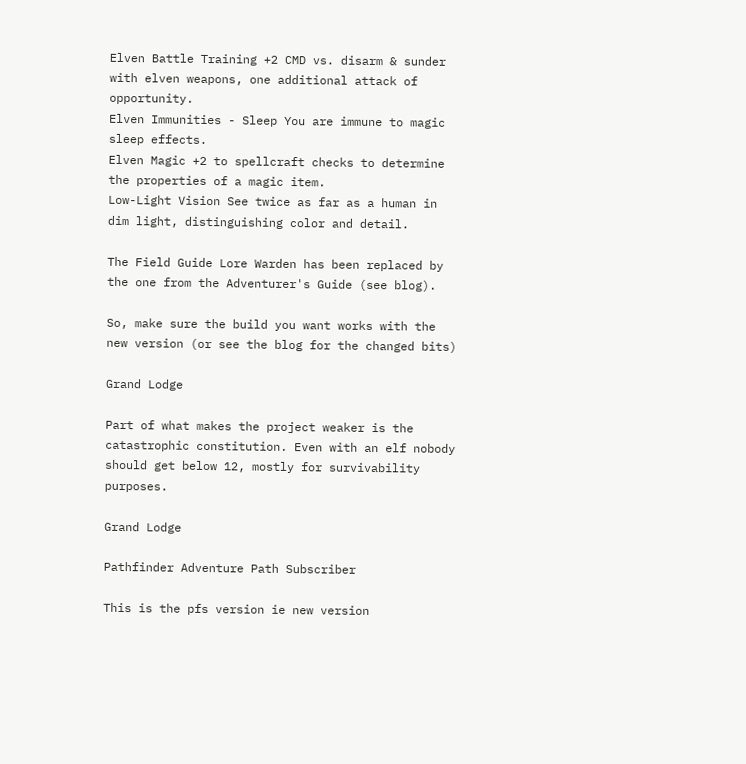Elven Battle Training +2 CMD vs. disarm & sunder with elven weapons, one additional attack of opportunity.
Elven Immunities - Sleep You are immune to magic sleep effects.
Elven Magic +2 to spellcraft checks to determine the properties of a magic item.
Low-Light Vision See twice as far as a human in dim light, distinguishing color and detail.

The Field Guide Lore Warden has been replaced by the one from the Adventurer's Guide (see blog).

So, make sure the build you want works with the new version (or see the blog for the changed bits)

Grand Lodge

Part of what makes the project weaker is the catastrophic constitution. Even with an elf nobody should get below 12, mostly for survivability purposes.

Grand Lodge

Pathfinder Adventure Path Subscriber

This is the pfs version ie new version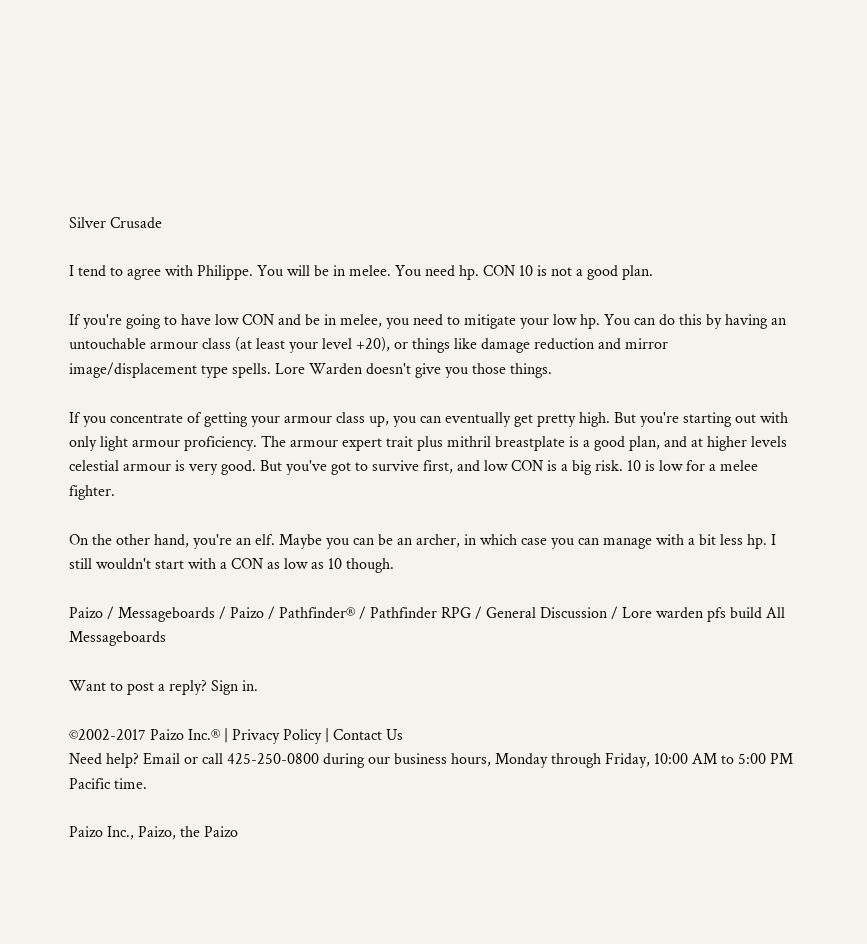Silver Crusade

I tend to agree with Philippe. You will be in melee. You need hp. CON 10 is not a good plan.

If you're going to have low CON and be in melee, you need to mitigate your low hp. You can do this by having an untouchable armour class (at least your level +20), or things like damage reduction and mirror image/displacement type spells. Lore Warden doesn't give you those things.

If you concentrate of getting your armour class up, you can eventually get pretty high. But you're starting out with only light armour proficiency. The armour expert trait plus mithril breastplate is a good plan, and at higher levels celestial armour is very good. But you've got to survive first, and low CON is a big risk. 10 is low for a melee fighter.

On the other hand, you're an elf. Maybe you can be an archer, in which case you can manage with a bit less hp. I still wouldn't start with a CON as low as 10 though.

Paizo / Messageboards / Paizo / Pathfinder® / Pathfinder RPG / General Discussion / Lore warden pfs build All Messageboards

Want to post a reply? Sign in.

©2002-2017 Paizo Inc.® | Privacy Policy | Contact Us
Need help? Email or call 425-250-0800 during our business hours, Monday through Friday, 10:00 AM to 5:00 PM Pacific time.

Paizo Inc., Paizo, the Paizo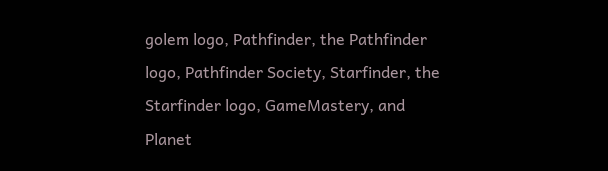golem logo, Pathfinder, the Pathfinder logo, Pathfinder Society, Starfinder, the Starfinder logo, GameMastery, and Planet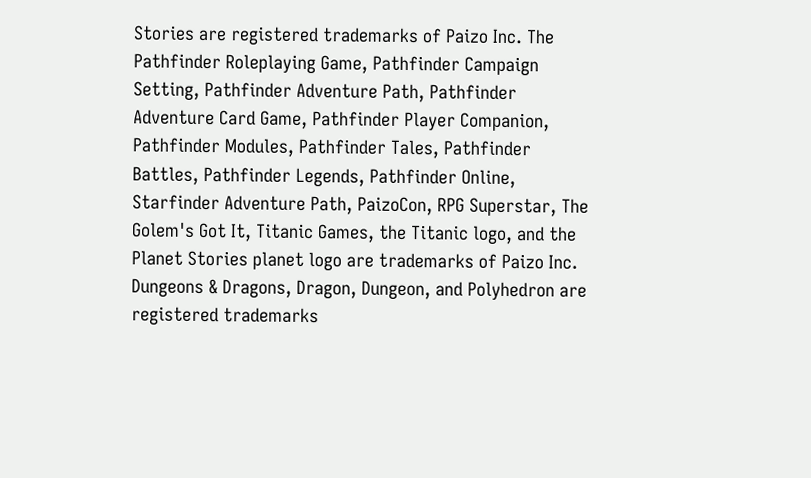Stories are registered trademarks of Paizo Inc. The Pathfinder Roleplaying Game, Pathfinder Campaign Setting, Pathfinder Adventure Path, Pathfinder Adventure Card Game, Pathfinder Player Companion, Pathfinder Modules, Pathfinder Tales, Pathfinder Battles, Pathfinder Legends, Pathfinder Online, Starfinder Adventure Path, PaizoCon, RPG Superstar, The Golem's Got It, Titanic Games, the Titanic logo, and the Planet Stories planet logo are trademarks of Paizo Inc. Dungeons & Dragons, Dragon, Dungeon, and Polyhedron are registered trademarks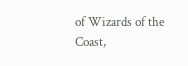of Wizards of the Coast,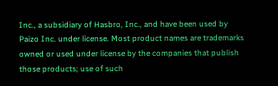Inc., a subsidiary of Hasbro, Inc., and have been used by Paizo Inc. under license. Most product names are trademarks owned or used under license by the companies that publish those products; use of such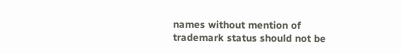names without mention of trademark status should not be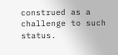construed as a challenge to such status.